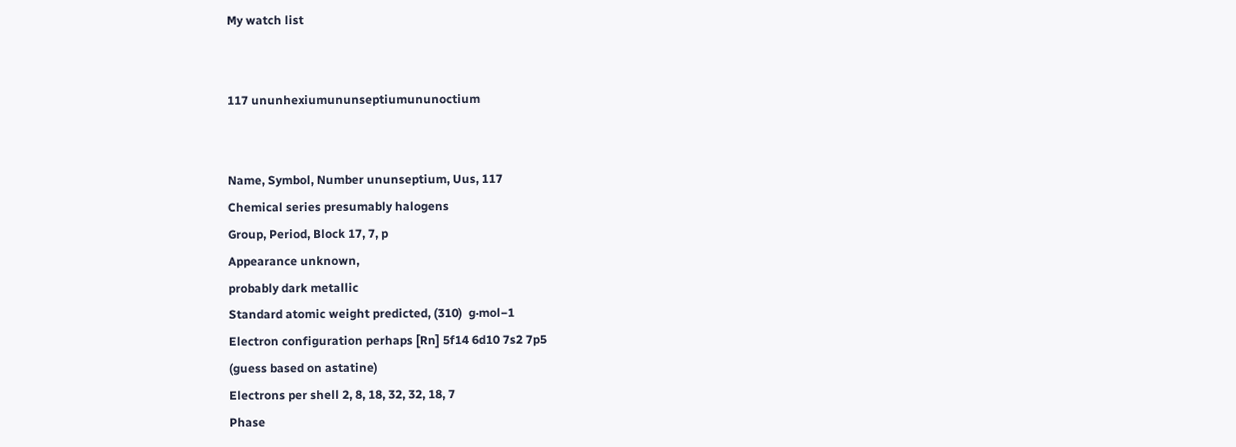My watch list


117 ununhexiumununseptiumununoctium


Name, Symbol, Number ununseptium, Uus, 117
Chemical series presumably halogens
Group, Period, Block 17, 7, p
Appearance unknown,
probably dark metallic
Standard atomic weight predicted, (310)  g·mol−1
Electron configuration perhaps [Rn] 5f14 6d10 7s2 7p5
(guess based on astatine)
Electrons per shell 2, 8, 18, 32, 32, 18, 7
Phase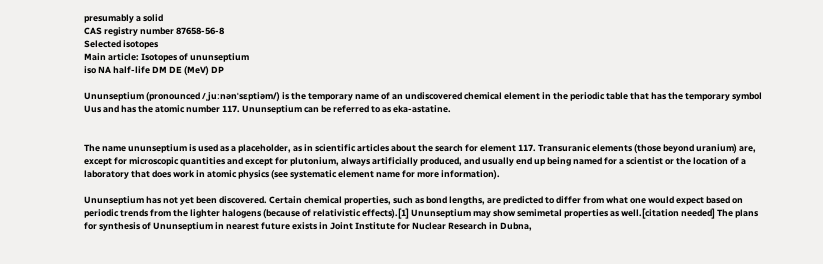presumably a solid
CAS registry number 87658-56-8
Selected isotopes
Main article: Isotopes of ununseptium
iso NA half-life DM DE (MeV) DP

Ununseptium (pronounced /ˌjuːnənˈsɛptiəm/) is the temporary name of an undiscovered chemical element in the periodic table that has the temporary symbol Uus and has the atomic number 117. Ununseptium can be referred to as eka-astatine.


The name ununseptium is used as a placeholder, as in scientific articles about the search for element 117. Transuranic elements (those beyond uranium) are, except for microscopic quantities and except for plutonium, always artificially produced, and usually end up being named for a scientist or the location of a laboratory that does work in atomic physics (see systematic element name for more information).

Ununseptium has not yet been discovered. Certain chemical properties, such as bond lengths, are predicted to differ from what one would expect based on periodic trends from the lighter halogens (because of relativistic effects).[1] Ununseptium may show semimetal properties as well.[citation needed] The plans for synthesis of Ununseptium in nearest future exists in Joint Institute for Nuclear Research in Dubna,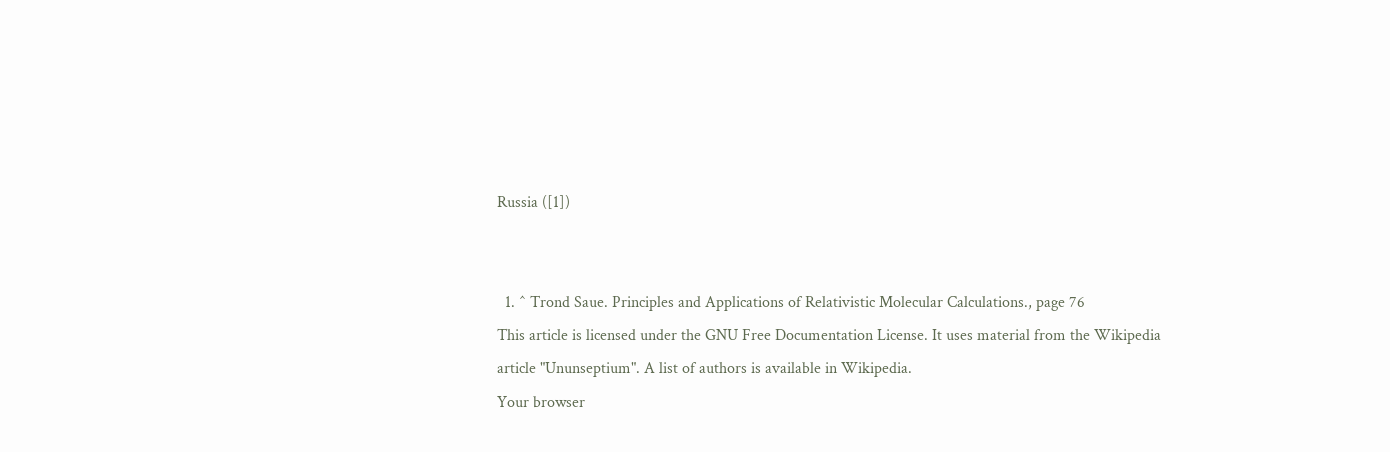Russia ([1])


  1. ^ Trond Saue. Principles and Applications of Relativistic Molecular Calculations., page 76
This article is licensed under the GNU Free Documentation License. It uses material from the Wikipedia article "Ununseptium". A list of authors is available in Wikipedia.
Your browser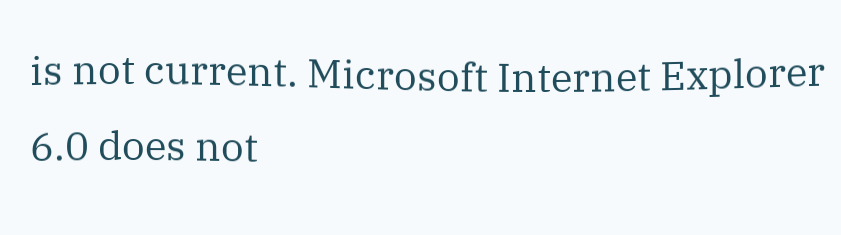is not current. Microsoft Internet Explorer 6.0 does not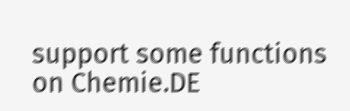support some functions on Chemie.DE